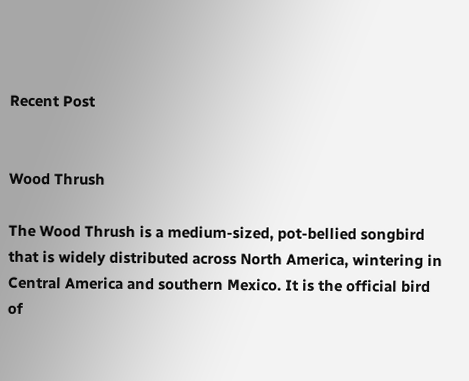Recent Post


Wood Thrush

The Wood Thrush is a medium-sized, pot-bellied songbird that is widely distributed across North America, wintering in Central America and southern Mexico. It is the official bird of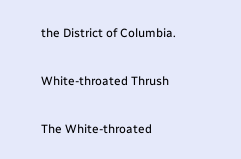the District of Columbia.

White-throated Thrush

The White-throated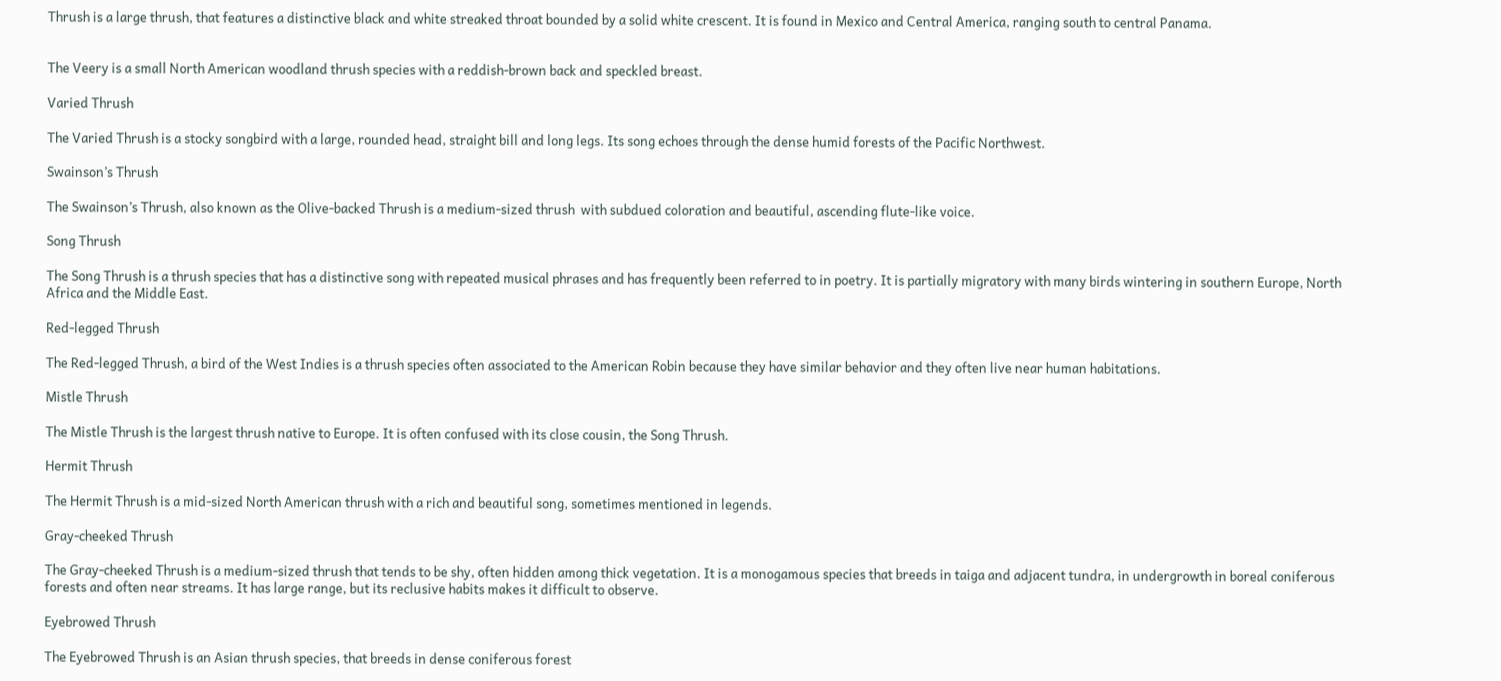Thrush is a large thrush, that features a distinctive black and white streaked throat bounded by a solid white crescent. It is found in Mexico and Central America, ranging south to central Panama.


The Veery is a small North American woodland thrush species with a reddish-brown back and speckled breast.

Varied Thrush

The Varied Thrush is a stocky songbird with a large, rounded head, straight bill and long legs. Its song echoes through the dense humid forests of the Pacific Northwest.

Swainson’s Thrush

The Swainson’s Thrush, also known as the Olive-backed Thrush is a medium-sized thrush  with subdued coloration and beautiful, ascending flute-like voice.

Song Thrush

The Song Thrush is a thrush species that has a distinctive song with repeated musical phrases and has frequently been referred to in poetry. It is partially migratory with many birds wintering in southern Europe, North Africa and the Middle East.

Red-legged Thrush

The Red-legged Thrush, a bird of the West Indies is a thrush species often associated to the American Robin because they have similar behavior and they often live near human habitations.

Mistle Thrush

The Mistle Thrush is the largest thrush native to Europe. It is often confused with its close cousin, the Song Thrush.

Hermit Thrush

The Hermit Thrush is a mid-sized North American thrush with a rich and beautiful song, sometimes mentioned in legends.

Gray-cheeked Thrush

The Gray-cheeked Thrush is a medium-sized thrush that tends to be shy, often hidden among thick vegetation. It is a monogamous species that breeds in taiga and adjacent tundra, in undergrowth in boreal coniferous forests and often near streams. It has large range, but its reclusive habits makes it difficult to observe.

Eyebrowed Thrush

The Eyebrowed Thrush is an Asian thrush species, that breeds in dense coniferous forest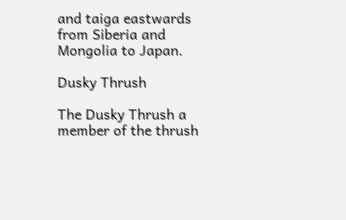and taiga eastwards from Siberia and Mongolia to Japan.

Dusky Thrush

The Dusky Thrush a member of the thrush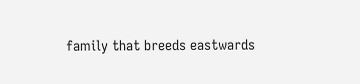family that breeds eastwards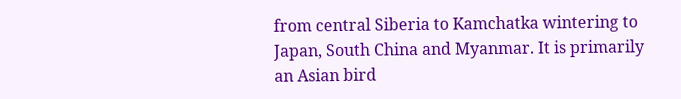from central Siberia to Kamchatka wintering to Japan, South China and Myanmar. It is primarily an Asian bird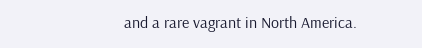and a rare vagrant in North America.